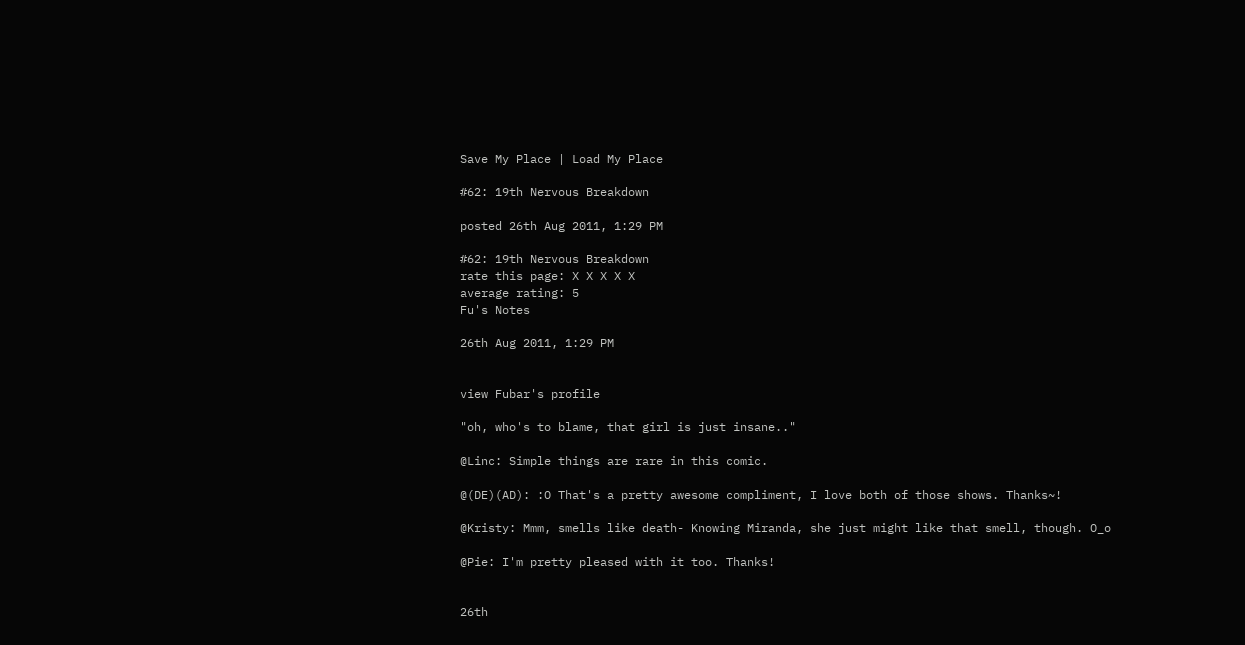Save My Place | Load My Place

#62: 19th Nervous Breakdown

posted 26th Aug 2011, 1:29 PM

#62: 19th Nervous Breakdown
rate this page: X X X X X
average rating: 5
Fu's Notes

26th Aug 2011, 1:29 PM


view Fubar's profile

"oh, who's to blame, that girl is just insane.."

@Linc: Simple things are rare in this comic.

@(DE)(AD): :O That's a pretty awesome compliment, I love both of those shows. Thanks~!

@Kristy: Mmm, smells like death- Knowing Miranda, she just might like that smell, though. O_o

@Pie: I'm pretty pleased with it too. Thanks!


26th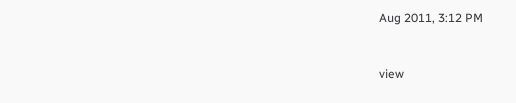Aug 2011, 3:12 PM


view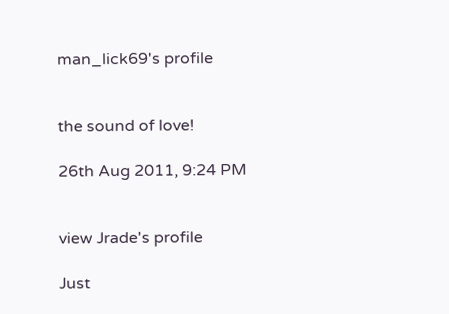man_lick69's profile


the sound of love!

26th Aug 2011, 9:24 PM


view Jrade's profile

Just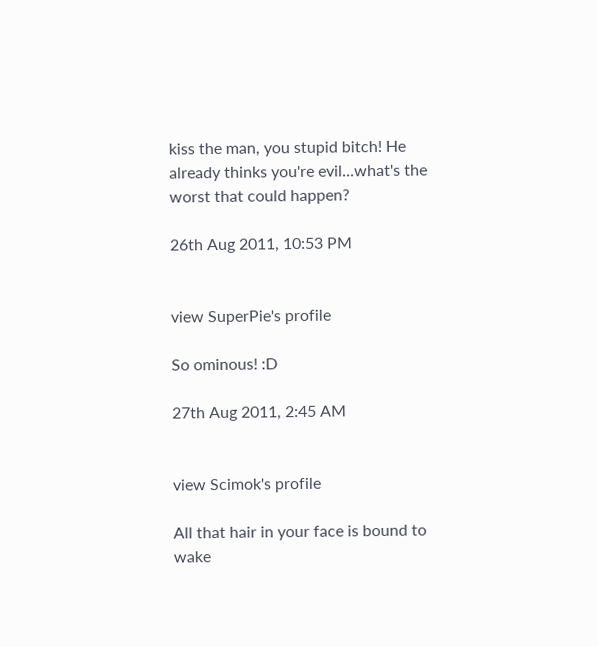kiss the man, you stupid bitch! He already thinks you're evil...what's the worst that could happen?

26th Aug 2011, 10:53 PM


view SuperPie's profile

So ominous! :D

27th Aug 2011, 2:45 AM


view Scimok's profile

All that hair in your face is bound to wake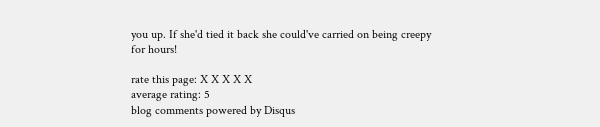you up. If she'd tied it back she could've carried on being creepy for hours!

rate this page: X X X X X
average rating: 5
blog comments powered by Disqus